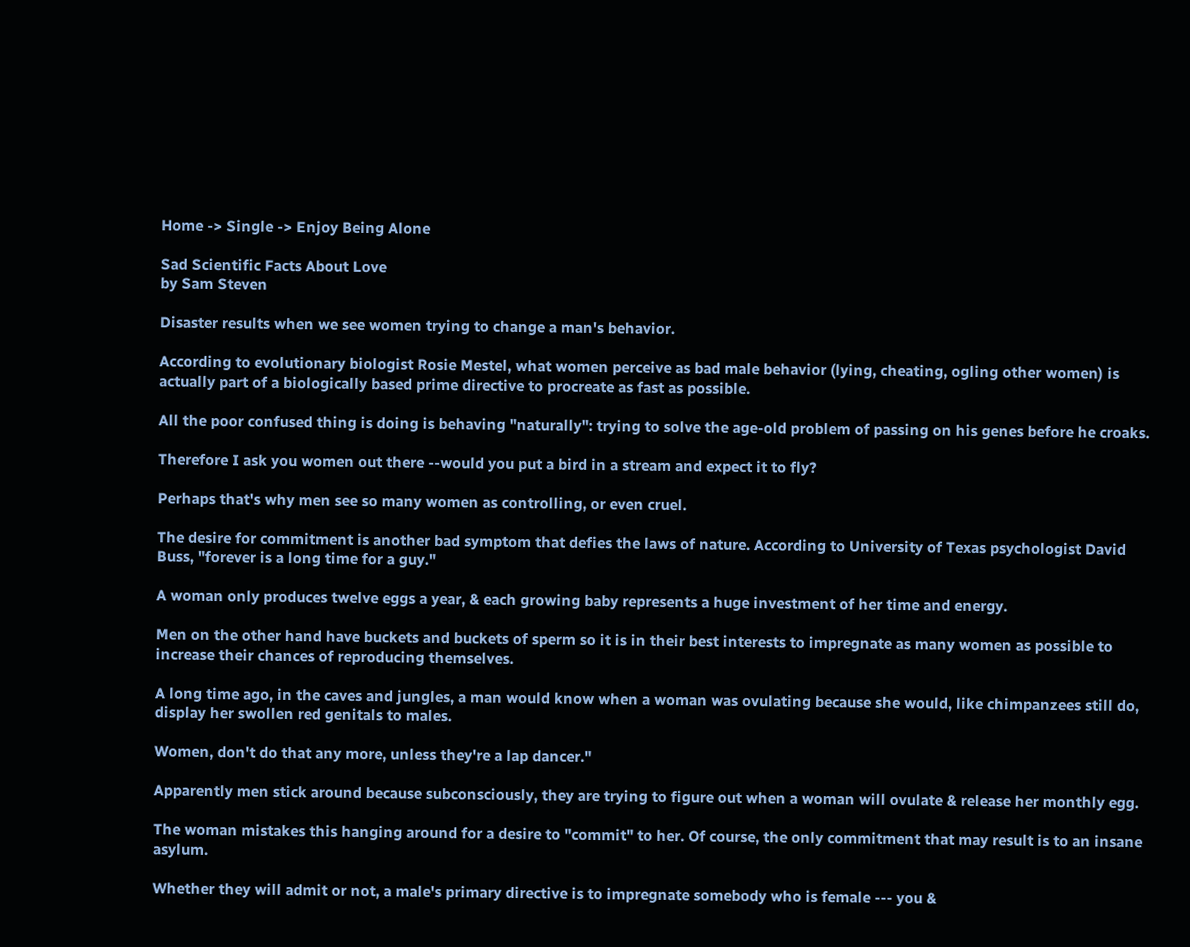Home -> Single -> Enjoy Being Alone

Sad Scientific Facts About Love
by Sam Steven

Disaster results when we see women trying to change a man's behavior.

According to evolutionary biologist Rosie Mestel, what women perceive as bad male behavior (lying, cheating, ogling other women) is actually part of a biologically based prime directive to procreate as fast as possible.

All the poor confused thing is doing is behaving "naturally": trying to solve the age-old problem of passing on his genes before he croaks.

Therefore I ask you women out there --would you put a bird in a stream and expect it to fly?

Perhaps that's why men see so many women as controlling, or even cruel.

The desire for commitment is another bad symptom that defies the laws of nature. According to University of Texas psychologist David Buss, "forever is a long time for a guy."

A woman only produces twelve eggs a year, & each growing baby represents a huge investment of her time and energy.

Men on the other hand have buckets and buckets of sperm so it is in their best interests to impregnate as many women as possible to increase their chances of reproducing themselves.

A long time ago, in the caves and jungles, a man would know when a woman was ovulating because she would, like chimpanzees still do, display her swollen red genitals to males.

Women, don't do that any more, unless they're a lap dancer."

Apparently men stick around because subconsciously, they are trying to figure out when a woman will ovulate & release her monthly egg.

The woman mistakes this hanging around for a desire to "commit" to her. Of course, the only commitment that may result is to an insane asylum.

Whether they will admit or not, a male's primary directive is to impregnate somebody who is female --- you &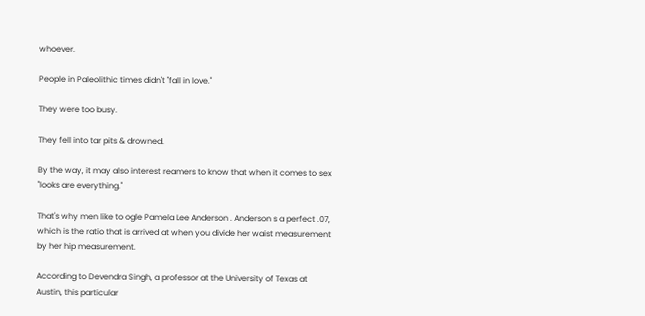whoever.

People in Paleolithic times didn't "fall in love."

They were too busy.

They fell into tar pits & drowned.

By the way, it may also interest reamers to know that when it comes to sex "looks are everything."

That's why men like to ogle Pamela Lee Anderson . Anderson s a perfect .07, which is the ratio that is arrived at when you divide her waist measurement by her hip measurement.

According to Devendra Singh, a professor at the University of Texas at Austin, this particular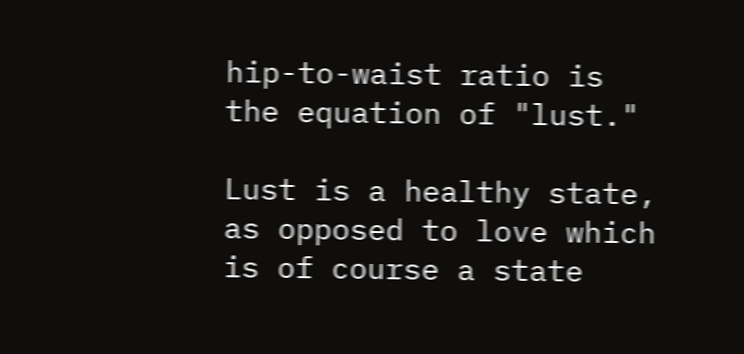hip-to-waist ratio is the equation of "lust."

Lust is a healthy state, as opposed to love which is of course a state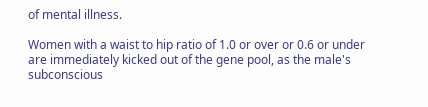of mental illness.

Women with a waist to hip ratio of 1.0 or over or 0.6 or under are immediately kicked out of the gene pool, as the male's subconscious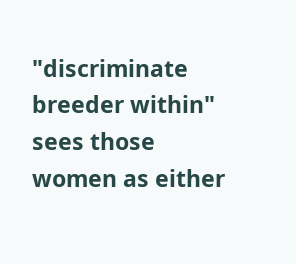"discriminate breeder within" sees those women as either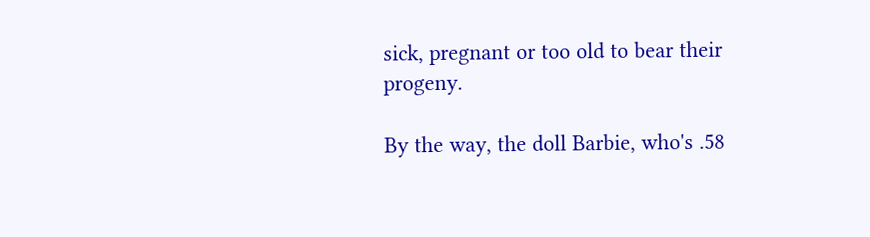sick, pregnant or too old to bear their progeny.

By the way, the doll Barbie, who's .58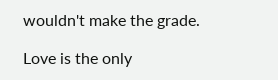wouldn't make the grade.

Love is the only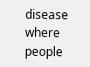disease where people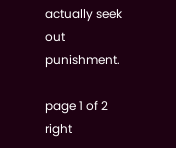actually seek out punishment.

page 1 of 2 right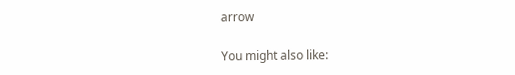arrow

You might also like: